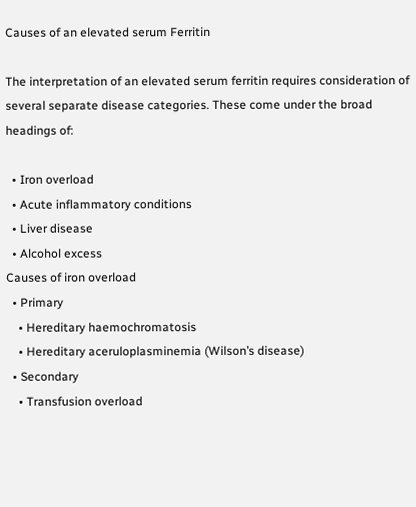Causes of an elevated serum Ferritin

The interpretation of an elevated serum ferritin requires consideration of several separate disease categories. These come under the broad headings of:

  • Iron overload
  • Acute inflammatory conditions
  • Liver disease
  • Alcohol excess
Causes of iron overload
  • Primary
    • Hereditary haemochromatosis
    • Hereditary aceruloplasminemia (Wilson’s disease)
  • Secondary
    • Transfusion overload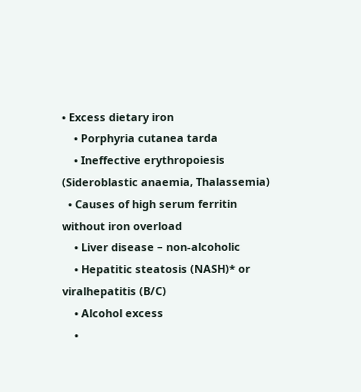• Excess dietary iron
    • Porphyria cutanea tarda
    • Ineffective erythropoiesis (Sideroblastic anaemia, Thalassemia)
  • Causes of high serum ferritin without iron overload
    • Liver disease – non-alcoholic
    • Hepatitic steatosis (NASH)* or viralhepatitis (B/C)
    • Alcohol excess
    •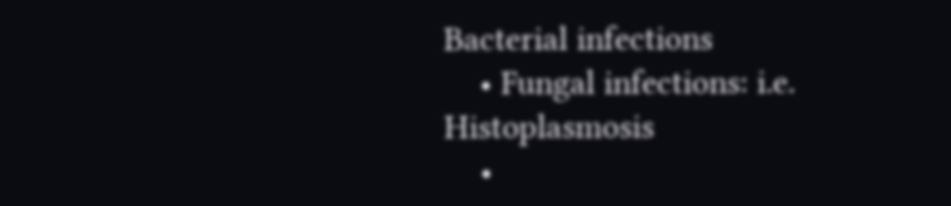Bacterial infections
    • Fungal infections: i.e. Histoplasmosis
    •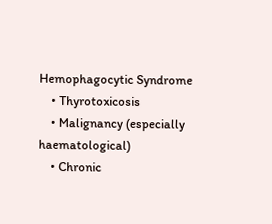Hemophagocytic Syndrome
    • Thyrotoxicosis
    • Malignancy (especially haematological)
    • Chronic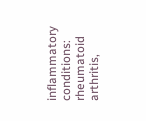inflammatory conditions: rheumatoid arthritis,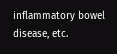inflammatory bowel disease, etc.